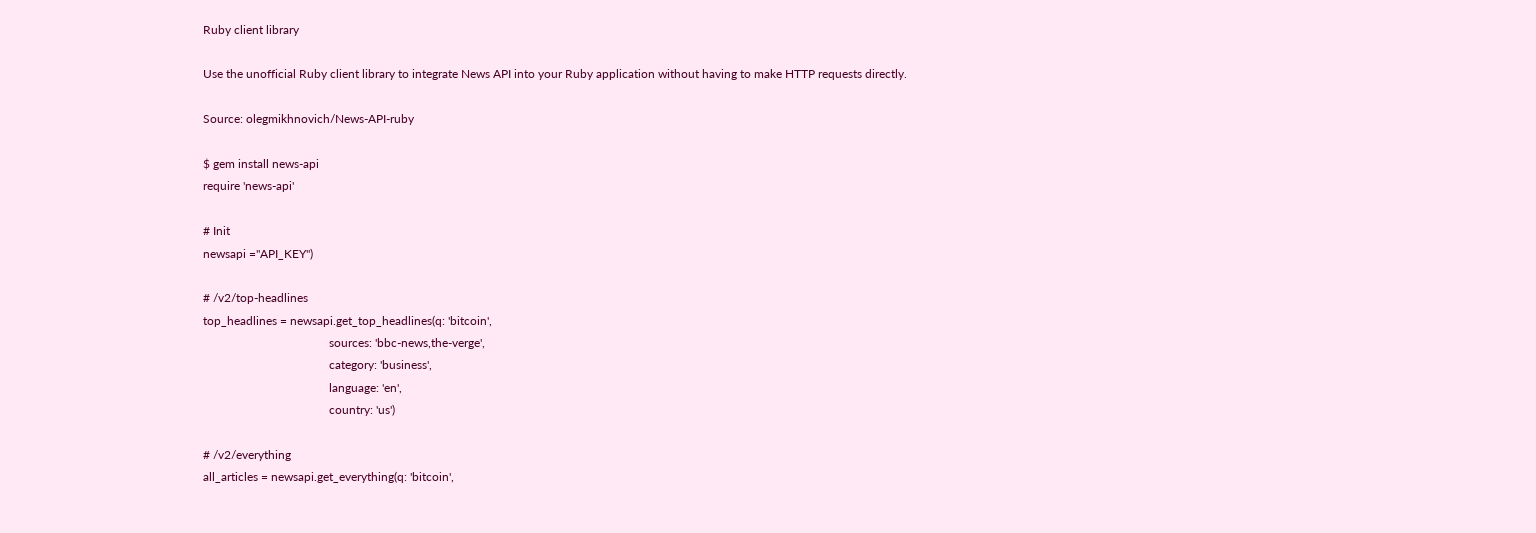Ruby client library

Use the unofficial Ruby client library to integrate News API into your Ruby application without having to make HTTP requests directly.

Source: olegmikhnovich/News-API-ruby

$ gem install news-api
require 'news-api'

# Init
newsapi ="API_KEY")

# /v2/top-headlines
top_headlines = newsapi.get_top_headlines(q: 'bitcoin',
                                          sources: 'bbc-news,the-verge',
                                          category: 'business',
                                          language: 'en',
                                          country: 'us')

# /v2/everything
all_articles = newsapi.get_everything(q: 'bitcoin',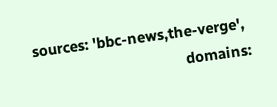sources: 'bbc-news,the-verge',
                                      domains: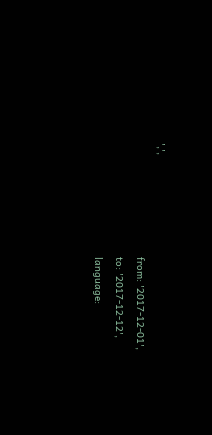',',
                                      from: '2017-12-01',
                                      to: '2017-12-12',
                                      language: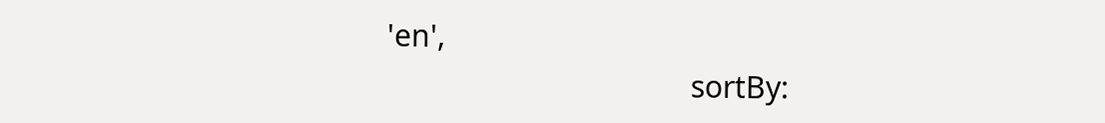'en',
                                      sortBy: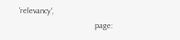'relevancy',
                                      page: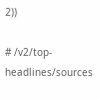2))

# /v2/top-headlines/sources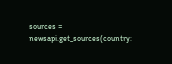sources = newsapi.get_sources(country: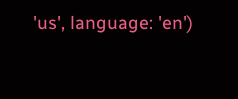'us', language: 'en')